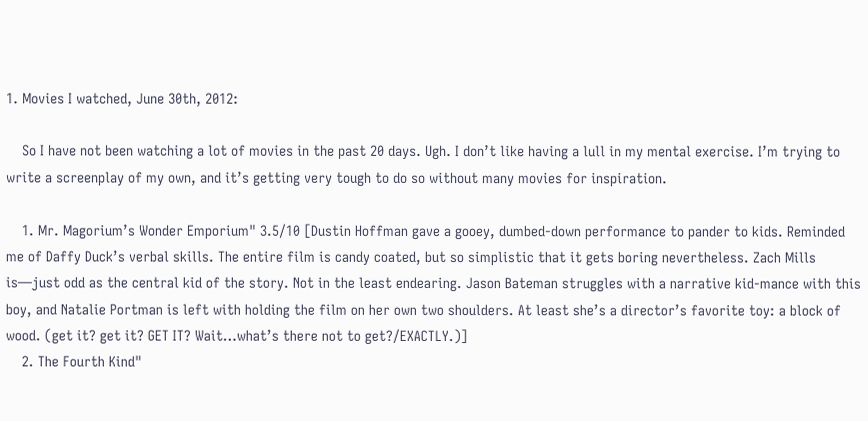1. Movies I watched, June 30th, 2012:

    So I have not been watching a lot of movies in the past 20 days. Ugh. I don’t like having a lull in my mental exercise. I’m trying to write a screenplay of my own, and it’s getting very tough to do so without many movies for inspiration.

    1. Mr. Magorium’s Wonder Emporium" 3.5/10 [Dustin Hoffman gave a gooey, dumbed-down performance to pander to kids. Reminded me of Daffy Duck’s verbal skills. The entire film is candy coated, but so simplistic that it gets boring nevertheless. Zach Mills is—just odd as the central kid of the story. Not in the least endearing. Jason Bateman struggles with a narrative kid-mance with this boy, and Natalie Portman is left with holding the film on her own two shoulders. At least she’s a director’s favorite toy: a block of wood. (get it? get it? GET IT? Wait…what’s there not to get?/EXACTLY.)]
    2. The Fourth Kind"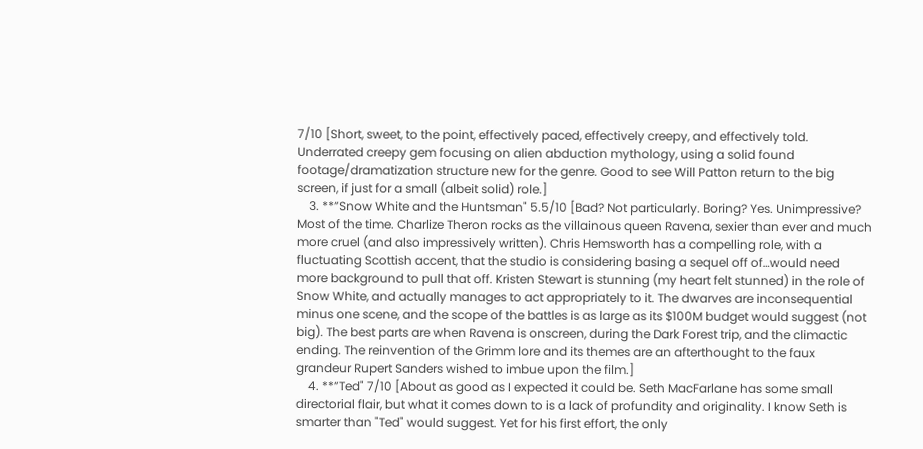7/10 [Short, sweet, to the point, effectively paced, effectively creepy, and effectively told. Underrated creepy gem focusing on alien abduction mythology, using a solid found footage/dramatization structure new for the genre. Good to see Will Patton return to the big screen, if just for a small (albeit solid) role.]
    3. **”Snow White and the Huntsman" 5.5/10 [Bad? Not particularly. Boring? Yes. Unimpressive? Most of the time. Charlize Theron rocks as the villainous queen Ravena, sexier than ever and much more cruel (and also impressively written). Chris Hemsworth has a compelling role, with a fluctuating Scottish accent, that the studio is considering basing a sequel off of…would need more background to pull that off. Kristen Stewart is stunning (my heart felt stunned) in the role of Snow White, and actually manages to act appropriately to it. The dwarves are inconsequential minus one scene, and the scope of the battles is as large as its $100M budget would suggest (not big). The best parts are when Ravena is onscreen, during the Dark Forest trip, and the climactic ending. The reinvention of the Grimm lore and its themes are an afterthought to the faux grandeur Rupert Sanders wished to imbue upon the film.]
    4. **”Ted" 7/10 [About as good as I expected it could be. Seth MacFarlane has some small directorial flair, but what it comes down to is a lack of profundity and originality. I know Seth is smarter than "Ted" would suggest. Yet for his first effort, the only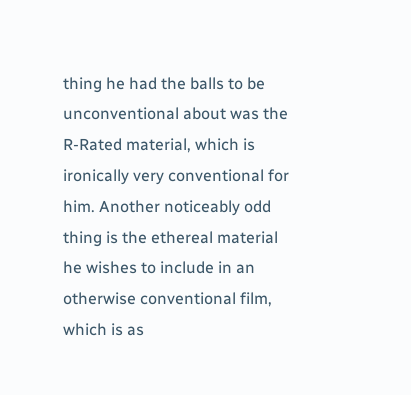thing he had the balls to be unconventional about was the R-Rated material, which is ironically very conventional for him. Another noticeably odd thing is the ethereal material he wishes to include in an otherwise conventional film, which is as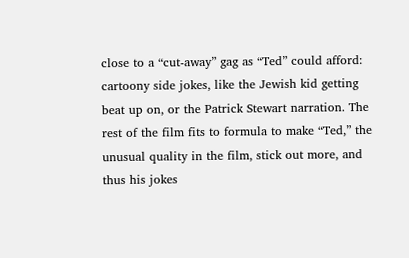close to a “cut-away” gag as “Ted” could afford: cartoony side jokes, like the Jewish kid getting beat up on, or the Patrick Stewart narration. The rest of the film fits to formula to make “Ted,” the unusual quality in the film, stick out more, and thus his jokes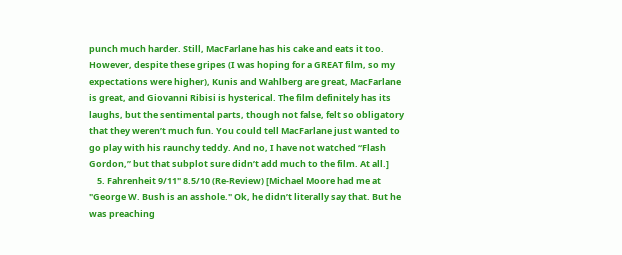punch much harder. Still, MacFarlane has his cake and eats it too. However, despite these gripes (I was hoping for a GREAT film, so my expectations were higher), Kunis and Wahlberg are great, MacFarlane is great, and Giovanni Ribisi is hysterical. The film definitely has its laughs, but the sentimental parts, though not false, felt so obligatory that they weren’t much fun. You could tell MacFarlane just wanted to go play with his raunchy teddy. And no, I have not watched “Flash Gordon,” but that subplot sure didn’t add much to the film. At all.]
    5. Fahrenheit 9/11" 8.5/10 (Re-Review) [Michael Moore had me at "George W. Bush is an asshole." Ok, he didn’t literally say that. But he was preaching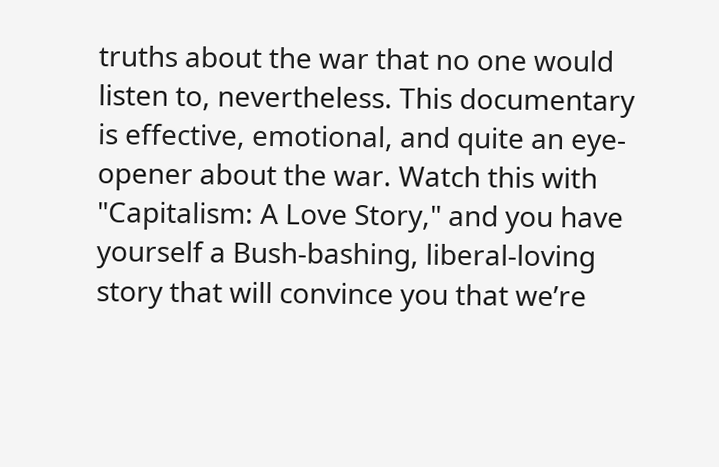truths about the war that no one would listen to, nevertheless. This documentary is effective, emotional, and quite an eye-opener about the war. Watch this with "Capitalism: A Love Story," and you have yourself a Bush-bashing, liberal-loving story that will convince you that we’re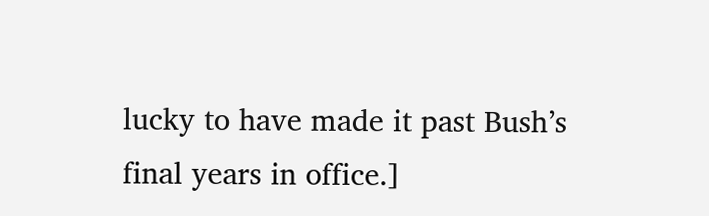lucky to have made it past Bush’s final years in office.]